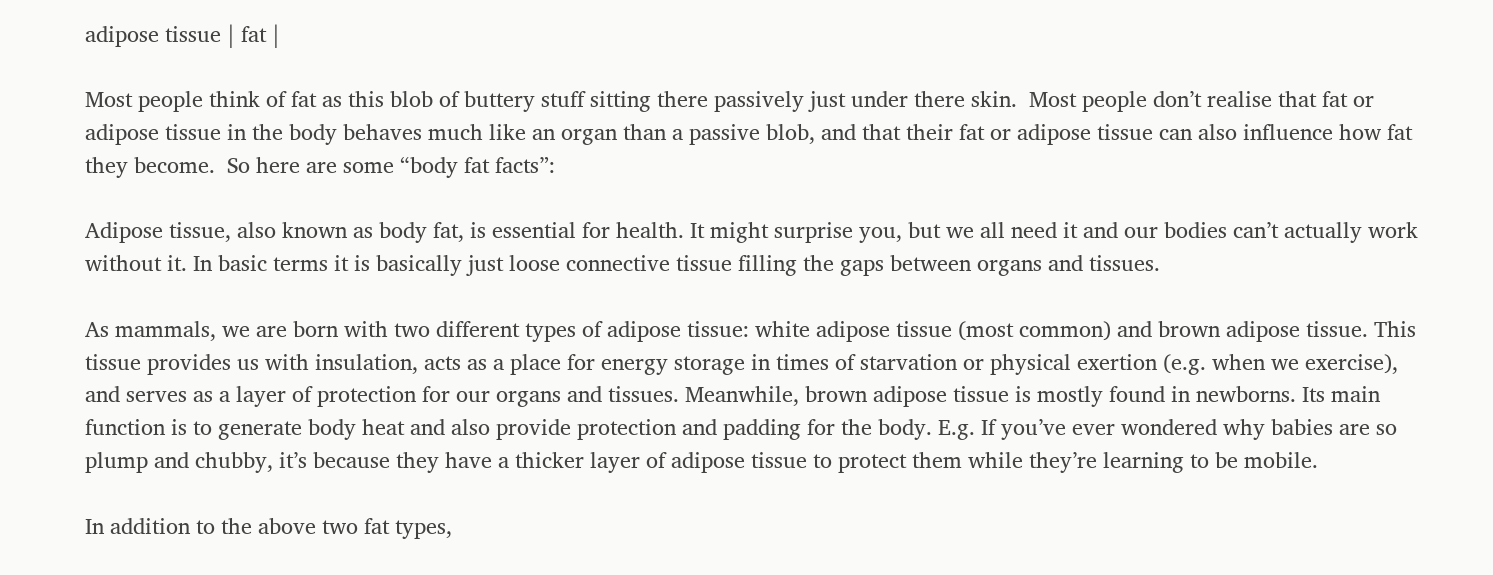adipose tissue | fat |

Most people think of fat as this blob of buttery stuff sitting there passively just under there skin.  Most people don’t realise that fat or adipose tissue in the body behaves much like an organ than a passive blob, and that their fat or adipose tissue can also influence how fat they become.  So here are some “body fat facts”:

Adipose tissue, also known as body fat, is essential for health. It might surprise you, but we all need it and our bodies can’t actually work without it. In basic terms it is basically just loose connective tissue filling the gaps between organs and tissues.

As mammals, we are born with two different types of adipose tissue: white adipose tissue (most common) and brown adipose tissue. This tissue provides us with insulation, acts as a place for energy storage in times of starvation or physical exertion (e.g. when we exercise), and serves as a layer of protection for our organs and tissues. Meanwhile, brown adipose tissue is mostly found in newborns. Its main function is to generate body heat and also provide protection and padding for the body. E.g. If you’ve ever wondered why babies are so plump and chubby, it’s because they have a thicker layer of adipose tissue to protect them while they’re learning to be mobile.

In addition to the above two fat types,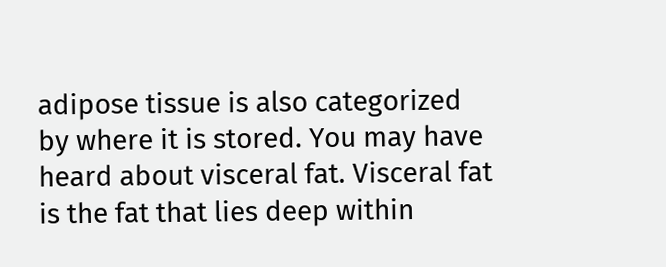adipose tissue is also categorized by where it is stored. You may have heard about visceral fat. Visceral fat is the fat that lies deep within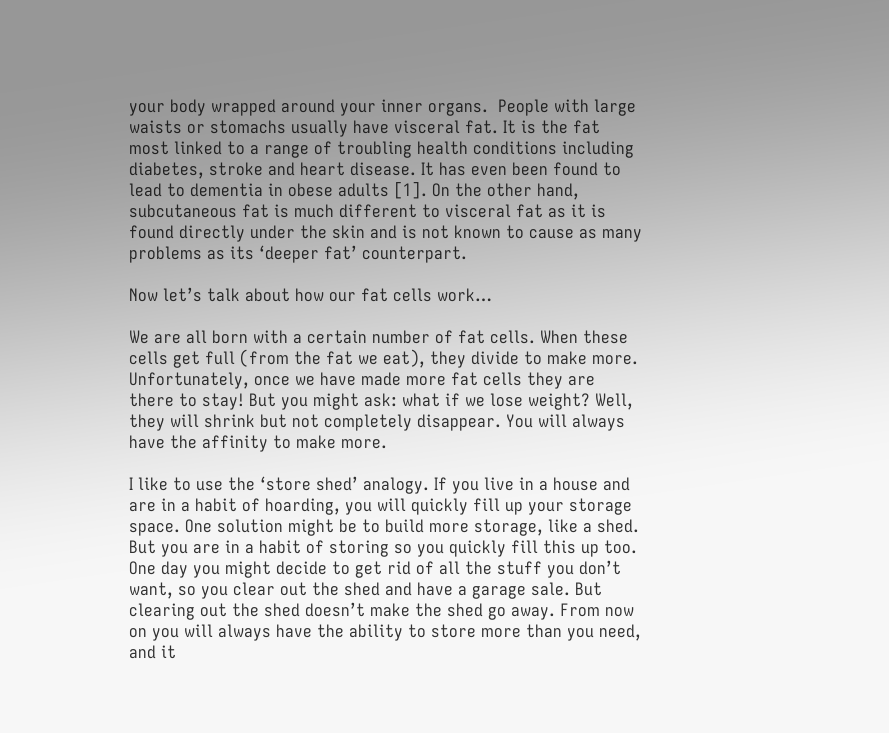your body wrapped around your inner organs.  People with large waists or stomachs usually have visceral fat. It is the fat most linked to a range of troubling health conditions including diabetes, stroke and heart disease. It has even been found to lead to dementia in obese adults [1]. On the other hand, subcutaneous fat is much different to visceral fat as it is found directly under the skin and is not known to cause as many problems as its ‘deeper fat’ counterpart.

Now let’s talk about how our fat cells work…

We are all born with a certain number of fat cells. When these cells get full (from the fat we eat), they divide to make more. Unfortunately, once we have made more fat cells they are there to stay! But you might ask: what if we lose weight? Well, they will shrink but not completely disappear. You will always have the affinity to make more.

I like to use the ‘store shed’ analogy. If you live in a house and are in a habit of hoarding, you will quickly fill up your storage space. One solution might be to build more storage, like a shed. But you are in a habit of storing so you quickly fill this up too. One day you might decide to get rid of all the stuff you don’t want, so you clear out the shed and have a garage sale. But clearing out the shed doesn’t make the shed go away. From now on you will always have the ability to store more than you need, and it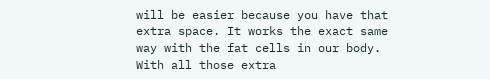will be easier because you have that extra space. It works the exact same way with the fat cells in our body. With all those extra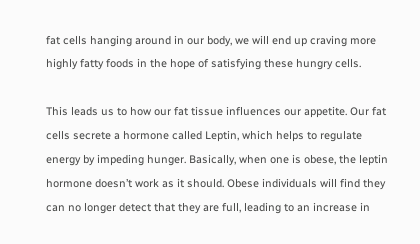fat cells hanging around in our body, we will end up craving more highly fatty foods in the hope of satisfying these hungry cells.

This leads us to how our fat tissue influences our appetite. Our fat cells secrete a hormone called Leptin, which helps to regulate energy by impeding hunger. Basically, when one is obese, the leptin hormone doesn’t work as it should. Obese individuals will find they can no longer detect that they are full, leading to an increase in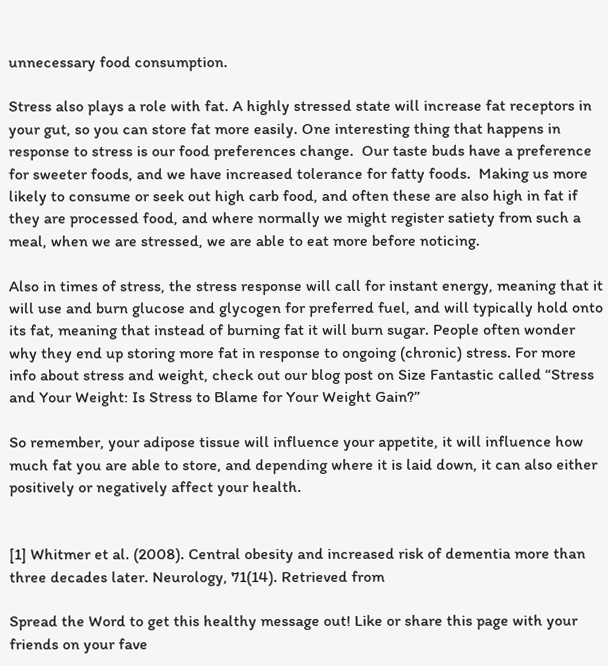unnecessary food consumption.

Stress also plays a role with fat. A highly stressed state will increase fat receptors in your gut, so you can store fat more easily. One interesting thing that happens in response to stress is our food preferences change.  Our taste buds have a preference for sweeter foods, and we have increased tolerance for fatty foods.  Making us more likely to consume or seek out high carb food, and often these are also high in fat if they are processed food, and where normally we might register satiety from such a meal, when we are stressed, we are able to eat more before noticing.

Also in times of stress, the stress response will call for instant energy, meaning that it will use and burn glucose and glycogen for preferred fuel, and will typically hold onto its fat, meaning that instead of burning fat it will burn sugar. People often wonder why they end up storing more fat in response to ongoing (chronic) stress. For more info about stress and weight, check out our blog post on Size Fantastic called “Stress and Your Weight: Is Stress to Blame for Your Weight Gain?”

So remember, your adipose tissue will influence your appetite, it will influence how much fat you are able to store, and depending where it is laid down, it can also either positively or negatively affect your health.


[1] Whitmer et al. (2008). Central obesity and increased risk of dementia more than three decades later. Neurology, 71(14). Retrieved from

Spread the Word to get this healthy message out! Like or share this page with your friends on your fave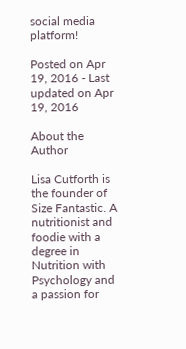social media platform!

Posted on Apr 19, 2016 - Last updated on Apr 19, 2016

About the Author

Lisa Cutforth is the founder of Size Fantastic. A nutritionist and foodie with a degree in Nutrition with Psychology and a passion for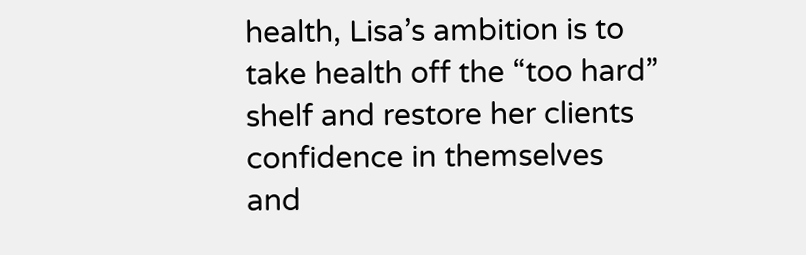health, Lisa’s ambition is to take health off the “too hard” shelf and restore her clients confidence in themselves and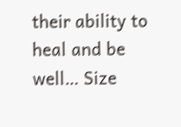their ability to heal and be well… Size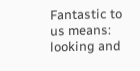Fantastic to us means: looking and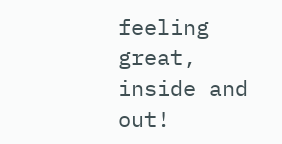feeling great, inside and out!